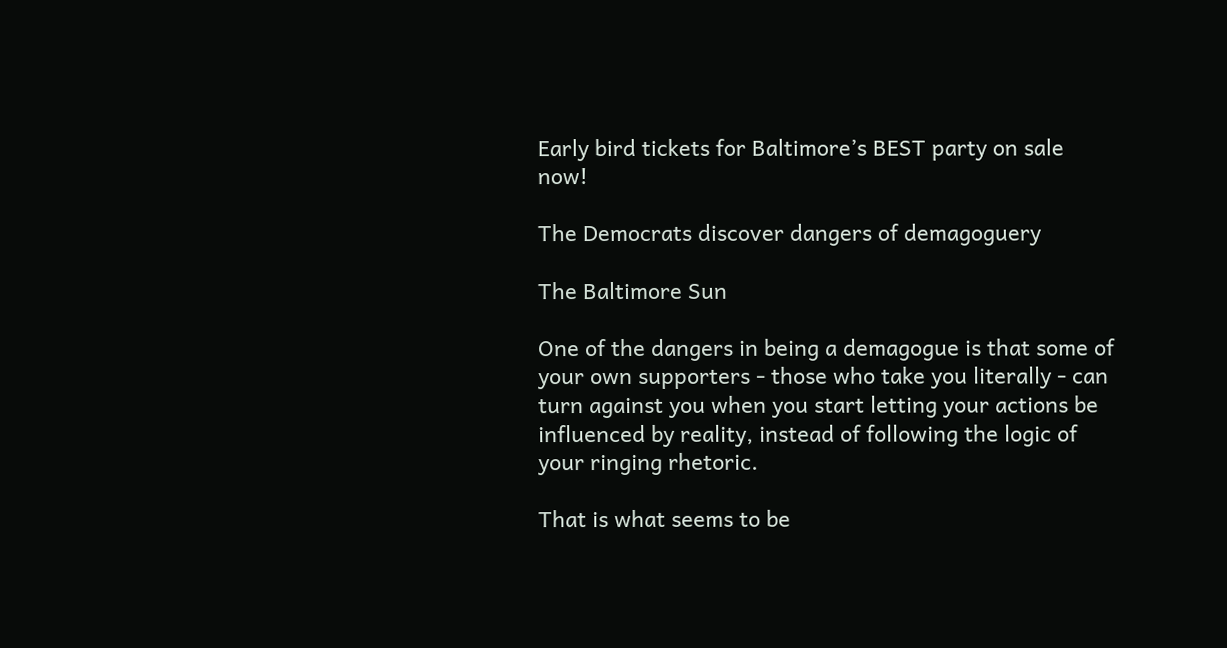Early bird tickets for Baltimore’s BEST party on sale now!

The Democrats discover dangers of demagoguery

The Baltimore Sun

One of the dangers in being a demagogue is that some of your own supporters - those who take you literally - can turn against you when you start letting your actions be influenced by reality, instead of following the logic of your ringing rhetoric.

That is what seems to be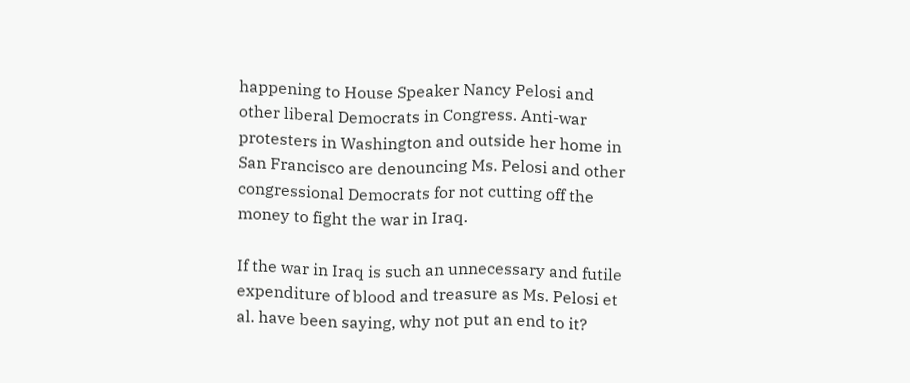happening to House Speaker Nancy Pelosi and other liberal Democrats in Congress. Anti-war protesters in Washington and outside her home in San Francisco are denouncing Ms. Pelosi and other congressional Democrats for not cutting off the money to fight the war in Iraq.

If the war in Iraq is such an unnecessary and futile expenditure of blood and treasure as Ms. Pelosi et al. have been saying, why not put an end to it?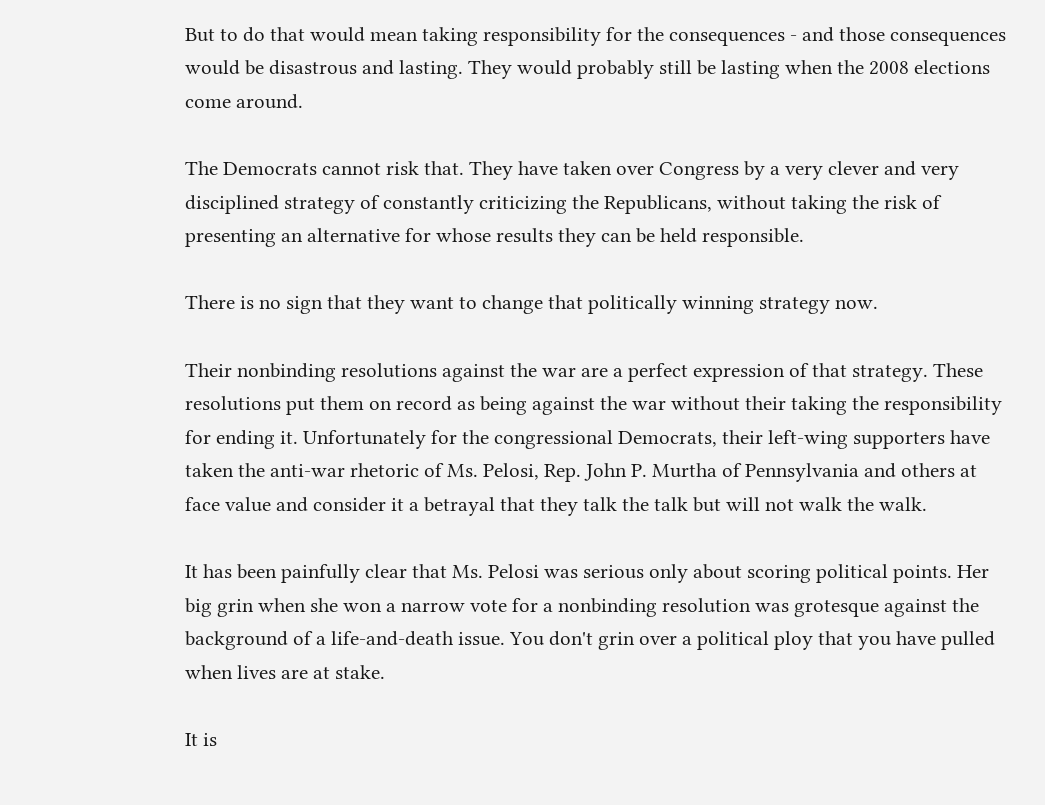But to do that would mean taking responsibility for the consequences - and those consequences would be disastrous and lasting. They would probably still be lasting when the 2008 elections come around.

The Democrats cannot risk that. They have taken over Congress by a very clever and very disciplined strategy of constantly criticizing the Republicans, without taking the risk of presenting an alternative for whose results they can be held responsible.

There is no sign that they want to change that politically winning strategy now.

Their nonbinding resolutions against the war are a perfect expression of that strategy. These resolutions put them on record as being against the war without their taking the responsibility for ending it. Unfortunately for the congressional Democrats, their left-wing supporters have taken the anti-war rhetoric of Ms. Pelosi, Rep. John P. Murtha of Pennsylvania and others at face value and consider it a betrayal that they talk the talk but will not walk the walk.

It has been painfully clear that Ms. Pelosi was serious only about scoring political points. Her big grin when she won a narrow vote for a nonbinding resolution was grotesque against the background of a life-and-death issue. You don't grin over a political ploy that you have pulled when lives are at stake.

It is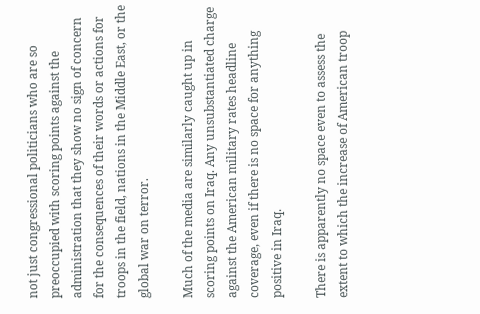not just congressional politicians who are so preoccupied with scoring points against the administration that they show no sign of concern for the consequences of their words or actions for troops in the field, nations in the Middle East, or the global war on terror.

Much of the media are similarly caught up in scoring points on Iraq. Any unsubstantiated charge against the American military rates headline coverage, even if there is no space for anything positive in Iraq.

There is apparently no space even to assess the extent to which the increase of American troop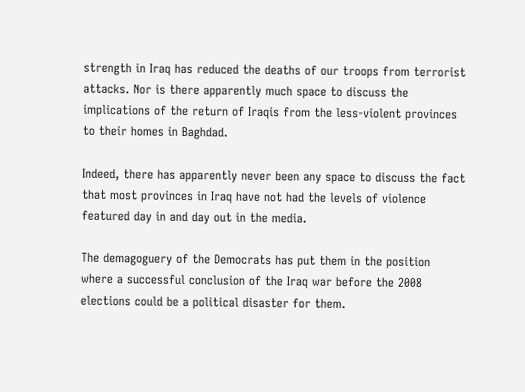strength in Iraq has reduced the deaths of our troops from terrorist attacks. Nor is there apparently much space to discuss the implications of the return of Iraqis from the less-violent provinces to their homes in Baghdad.

Indeed, there has apparently never been any space to discuss the fact that most provinces in Iraq have not had the levels of violence featured day in and day out in the media.

The demagoguery of the Democrats has put them in the position where a successful conclusion of the Iraq war before the 2008 elections could be a political disaster for them.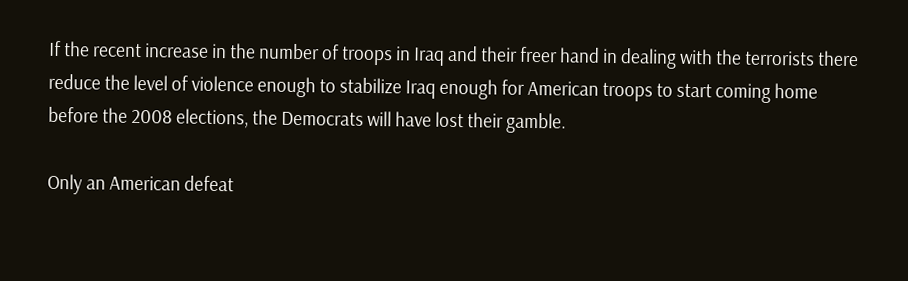If the recent increase in the number of troops in Iraq and their freer hand in dealing with the terrorists there reduce the level of violence enough to stabilize Iraq enough for American troops to start coming home before the 2008 elections, the Democrats will have lost their gamble.

Only an American defeat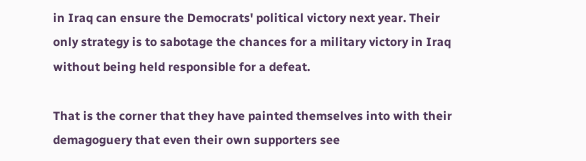in Iraq can ensure the Democrats' political victory next year. Their only strategy is to sabotage the chances for a military victory in Iraq without being held responsible for a defeat.

That is the corner that they have painted themselves into with their demagoguery that even their own supporters see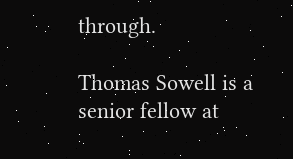through.

Thomas Sowell is a senior fellow at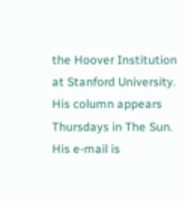the Hoover Institution at Stanford University. His column appears Thursdays in The Sun. His e-mail is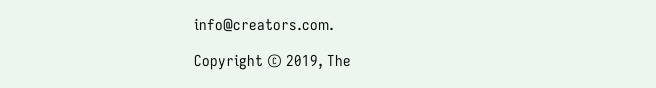info@creators.com.

Copyright © 2019, The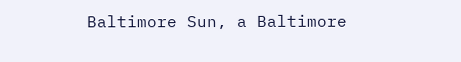Baltimore Sun, a Baltimore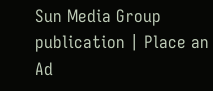Sun Media Group publication | Place an Ad